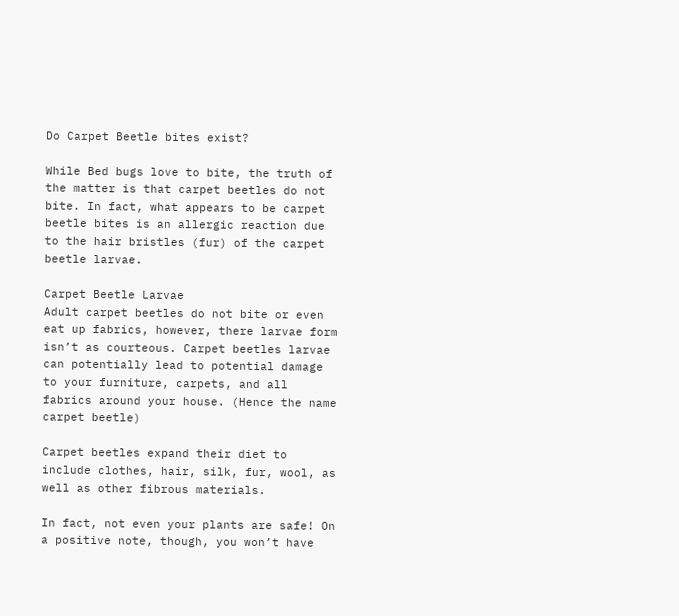Do Carpet Beetle bites exist?

While Bed bugs love to bite, the truth of the matter is that carpet beetles do not bite. In fact, what appears to be carpet beetle bites is an allergic reaction due to the hair bristles (fur) of the carpet beetle larvae.

Carpet Beetle Larvae
Adult carpet beetles do not bite or even eat up fabrics, however, there larvae form isn’t as courteous. Carpet beetles larvae can potentially lead to potential damage to your furniture, carpets, and all fabrics around your house. (Hence the name carpet beetle)

Carpet beetles expand their diet to include clothes, hair, silk, fur, wool, as well as other fibrous materials.

In fact, not even your plants are safe! On a positive note, though, you won’t have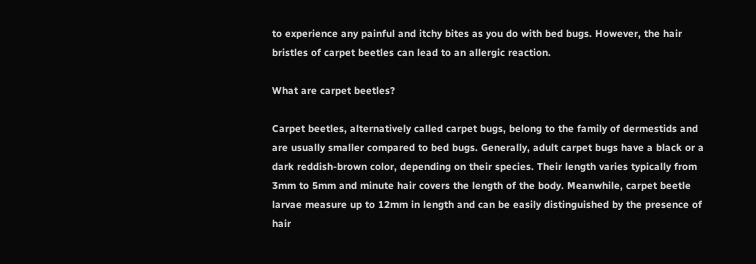to experience any painful and itchy bites as you do with bed bugs. However, the hair bristles of carpet beetles can lead to an allergic reaction.

What are carpet beetles?

Carpet beetles, alternatively called carpet bugs, belong to the family of dermestids and are usually smaller compared to bed bugs. Generally, adult carpet bugs have a black or a dark reddish-brown color, depending on their species. Their length varies typically from 3mm to 5mm and minute hair covers the length of the body. Meanwhile, carpet beetle larvae measure up to 12mm in length and can be easily distinguished by the presence of hair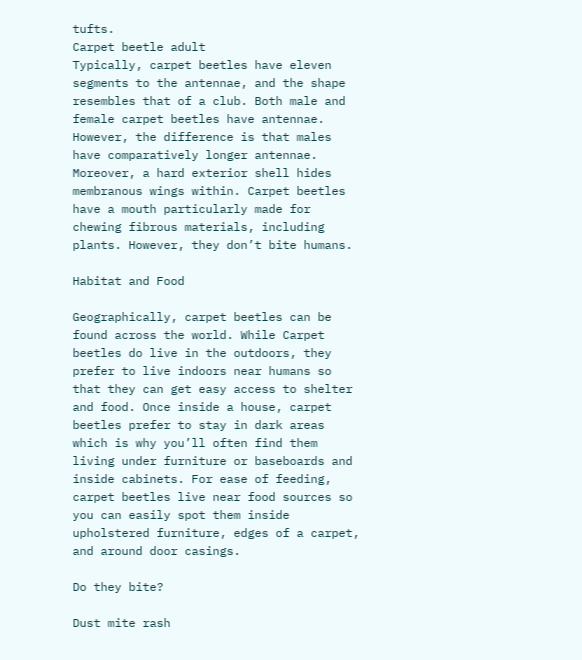tufts.
Carpet beetle adult
Typically, carpet beetles have eleven segments to the antennae, and the shape resembles that of a club. Both male and female carpet beetles have antennae. However, the difference is that males have comparatively longer antennae. Moreover, a hard exterior shell hides membranous wings within. Carpet beetles have a mouth particularly made for chewing fibrous materials, including plants. However, they don’t bite humans.

Habitat and Food

Geographically, carpet beetles can be found across the world. While Carpet beetles do live in the outdoors, they prefer to live indoors near humans so that they can get easy access to shelter and food. Once inside a house, carpet beetles prefer to stay in dark areas which is why you’ll often find them living under furniture or baseboards and inside cabinets. For ease of feeding, carpet beetles live near food sources so you can easily spot them inside upholstered furniture, edges of a carpet, and around door casings.

Do they bite?

Dust mite rash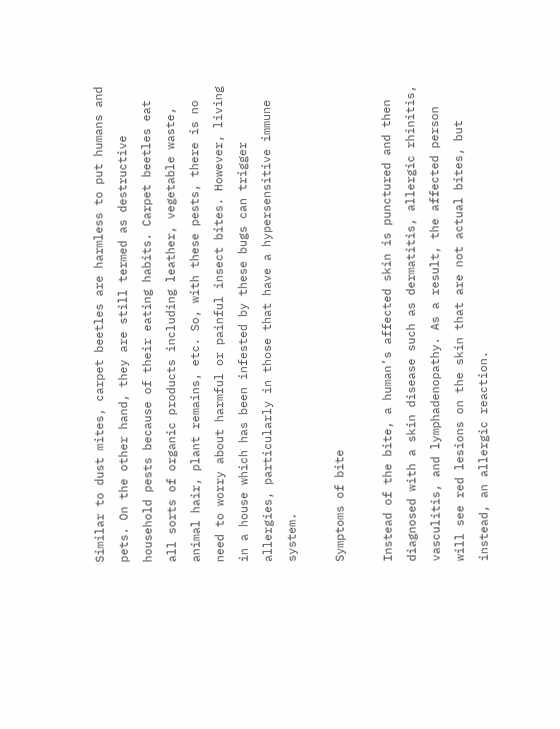Similar to dust mites, carpet beetles are harmless to put humans and pets. On the other hand, they are still termed as destructive household pests because of their eating habits. Carpet beetles eat all sorts of organic products including leather, vegetable waste, animal hair, plant remains, etc. So, with these pests, there is no need to worry about harmful or painful insect bites. However, living in a house which has been infested by these bugs can trigger allergies, particularly in those that have a hypersensitive immune system.

Symptoms of bite

Instead of the bite, a human’s affected skin is punctured and then diagnosed with a skin disease such as dermatitis, allergic rhinitis, vasculitis, and lymphadenopathy. As a result, the affected person will see red lesions on the skin that are not actual bites, but instead, an allergic reaction.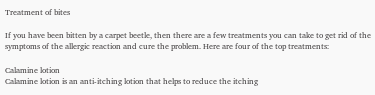Treatment of bites

If you have been bitten by a carpet beetle, then there are a few treatments you can take to get rid of the symptoms of the allergic reaction and cure the problem. Here are four of the top treatments:

Calamine lotion
Calamine lotion is an anti-itching lotion that helps to reduce the itching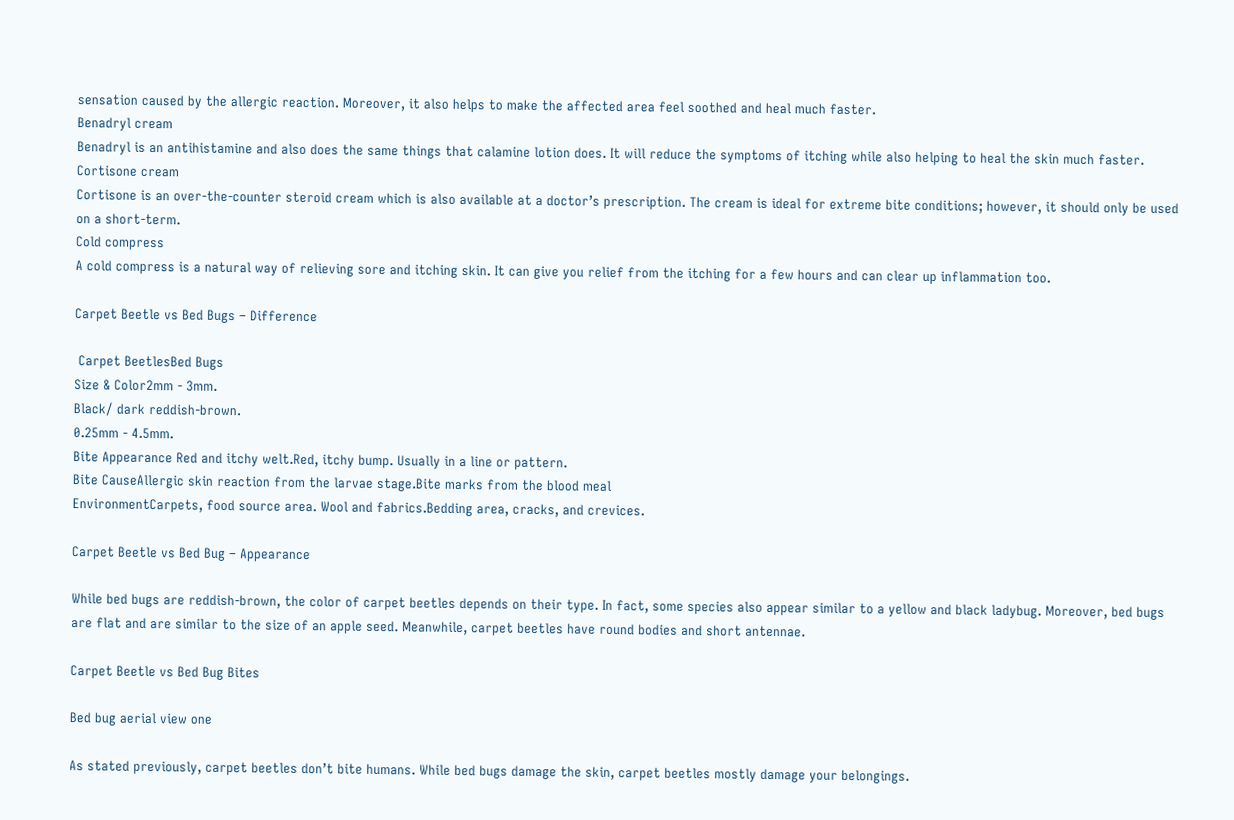sensation caused by the allergic reaction. Moreover, it also helps to make the affected area feel soothed and heal much faster.
Benadryl cream
Benadryl is an antihistamine and also does the same things that calamine lotion does. It will reduce the symptoms of itching while also helping to heal the skin much faster.
Cortisone cream
Cortisone is an over-the-counter steroid cream which is also available at a doctor’s prescription. The cream is ideal for extreme bite conditions; however, it should only be used on a short-term.
Cold compress
A cold compress is a natural way of relieving sore and itching skin. It can give you relief from the itching for a few hours and can clear up inflammation too.

Carpet Beetle vs Bed Bugs – Difference

 Carpet BeetlesBed Bugs
Size & Color2mm - 3mm.
Black/ dark reddish-brown.
0.25mm - 4.5mm.
Bite Appearance Red and itchy welt.Red, itchy bump. Usually in a line or pattern.
Bite CauseAllergic skin reaction from the larvae stage.Bite marks from the blood meal
EnvironmentCarpets, food source area. Wool and fabrics.Bedding area, cracks, and crevices.

Carpet Beetle vs Bed Bug – Appearance

While bed bugs are reddish-brown, the color of carpet beetles depends on their type. In fact, some species also appear similar to a yellow and black ladybug. Moreover, bed bugs are flat and are similar to the size of an apple seed. Meanwhile, carpet beetles have round bodies and short antennae.

Carpet Beetle vs Bed Bug Bites

Bed bug aerial view one

As stated previously, carpet beetles don’t bite humans. While bed bugs damage the skin, carpet beetles mostly damage your belongings.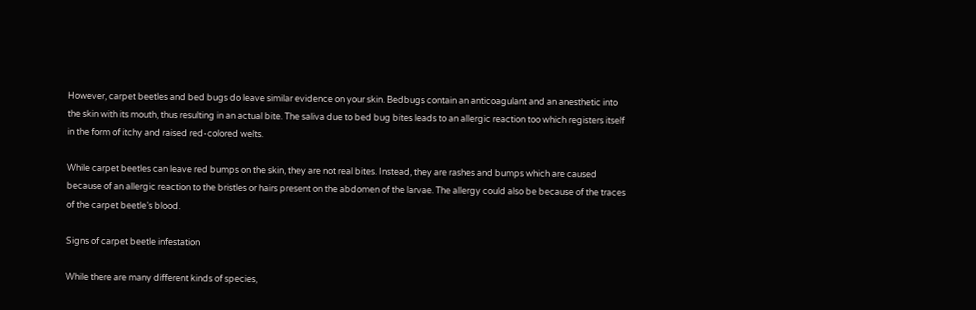However, carpet beetles and bed bugs do leave similar evidence on your skin. Bedbugs contain an anticoagulant and an anesthetic into the skin with its mouth, thus resulting in an actual bite. The saliva due to bed bug bites leads to an allergic reaction too which registers itself in the form of itchy and raised red-colored welts.

While carpet beetles can leave red bumps on the skin, they are not real bites. Instead, they are rashes and bumps which are caused because of an allergic reaction to the bristles or hairs present on the abdomen of the larvae. The allergy could also be because of the traces of the carpet beetle’s blood.

Signs of carpet beetle infestation

While there are many different kinds of species,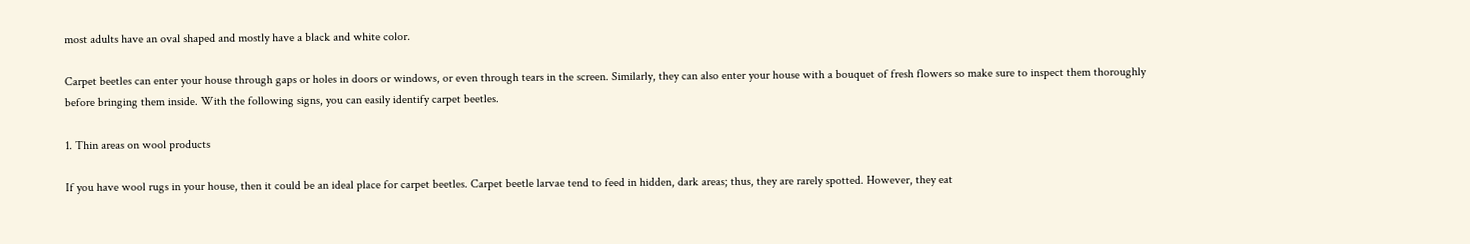most adults have an oval shaped and mostly have a black and white color.

Carpet beetles can enter your house through gaps or holes in doors or windows, or even through tears in the screen. Similarly, they can also enter your house with a bouquet of fresh flowers so make sure to inspect them thoroughly before bringing them inside. With the following signs, you can easily identify carpet beetles.

1. Thin areas on wool products

If you have wool rugs in your house, then it could be an ideal place for carpet beetles. Carpet beetle larvae tend to feed in hidden, dark areas; thus, they are rarely spotted. However, they eat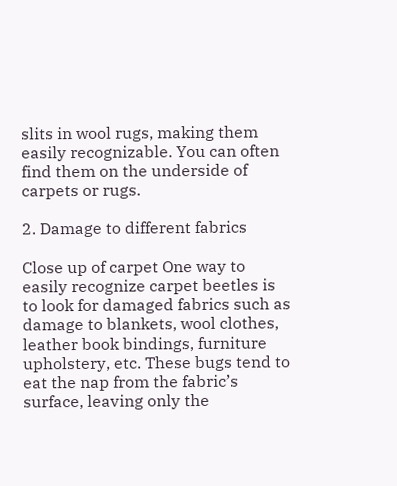slits in wool rugs, making them easily recognizable. You can often find them on the underside of carpets or rugs.

2. Damage to different fabrics

Close up of carpet One way to easily recognize carpet beetles is to look for damaged fabrics such as damage to blankets, wool clothes, leather book bindings, furniture upholstery, etc. These bugs tend to eat the nap from the fabric’s surface, leaving only the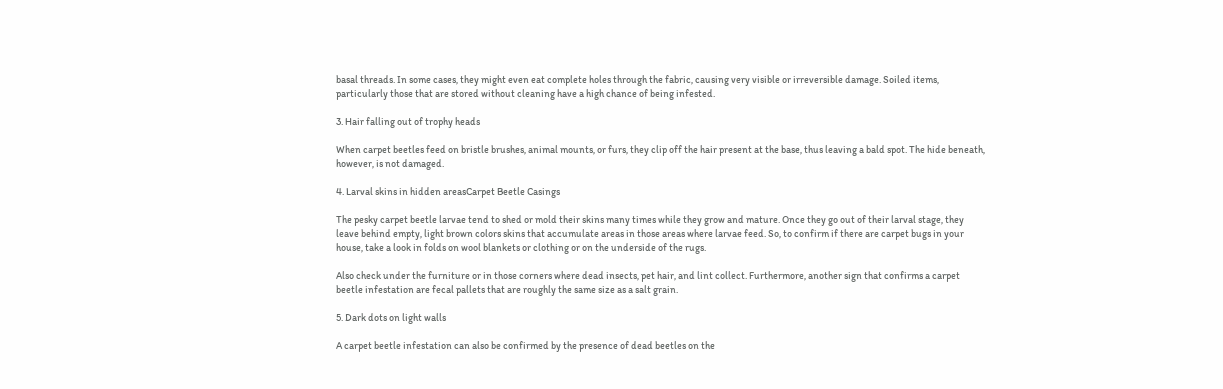basal threads. In some cases, they might even eat complete holes through the fabric, causing very visible or irreversible damage. Soiled items, particularly those that are stored without cleaning have a high chance of being infested.

3. Hair falling out of trophy heads

When carpet beetles feed on bristle brushes, animal mounts, or furs, they clip off the hair present at the base, thus leaving a bald spot. The hide beneath, however, is not damaged.

4. Larval skins in hidden areasCarpet Beetle Casings

The pesky carpet beetle larvae tend to shed or mold their skins many times while they grow and mature. Once they go out of their larval stage, they leave behind empty, light brown colors skins that accumulate areas in those areas where larvae feed. So, to confirm if there are carpet bugs in your house, take a look in folds on wool blankets or clothing or on the underside of the rugs.

Also check under the furniture or in those corners where dead insects, pet hair, and lint collect. Furthermore, another sign that confirms a carpet beetle infestation are fecal pallets that are roughly the same size as a salt grain.

5. Dark dots on light walls

A carpet beetle infestation can also be confirmed by the presence of dead beetles on the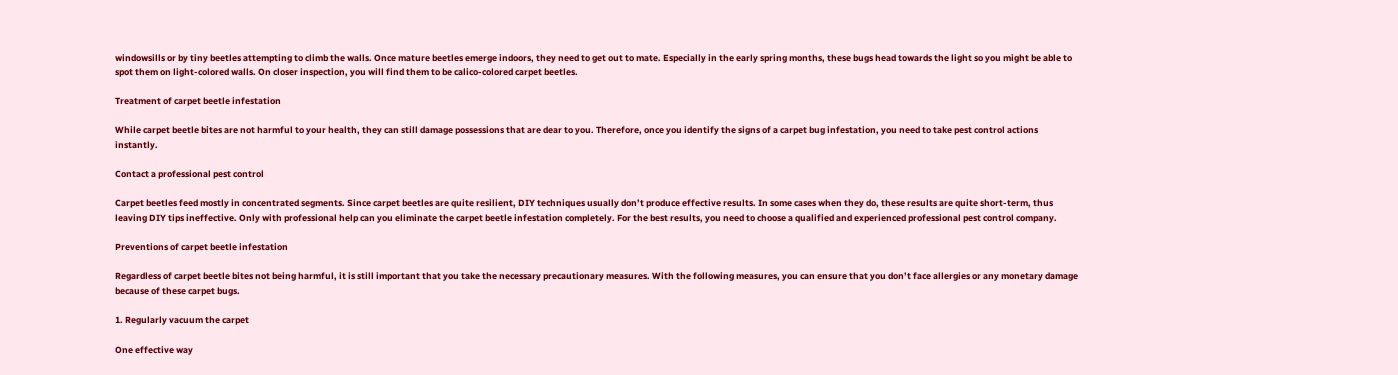windowsills or by tiny beetles attempting to climb the walls. Once mature beetles emerge indoors, they need to get out to mate. Especially in the early spring months, these bugs head towards the light so you might be able to spot them on light-colored walls. On closer inspection, you will find them to be calico-colored carpet beetles.

Treatment of carpet beetle infestation

While carpet beetle bites are not harmful to your health, they can still damage possessions that are dear to you. Therefore, once you identify the signs of a carpet bug infestation, you need to take pest control actions instantly.

Contact a professional pest control

Carpet beetles feed mostly in concentrated segments. Since carpet beetles are quite resilient, DIY techniques usually don’t produce effective results. In some cases when they do, these results are quite short-term, thus leaving DIY tips ineffective. Only with professional help can you eliminate the carpet beetle infestation completely. For the best results, you need to choose a qualified and experienced professional pest control company.

Preventions of carpet beetle infestation

Regardless of carpet beetle bites not being harmful, it is still important that you take the necessary precautionary measures. With the following measures, you can ensure that you don’t face allergies or any monetary damage because of these carpet bugs.

1. Regularly vacuum the carpet

One effective way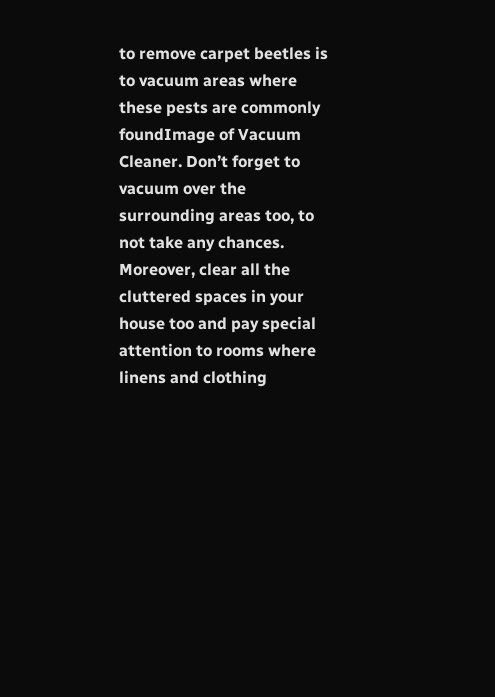to remove carpet beetles is to vacuum areas where these pests are commonly foundImage of Vacuum Cleaner. Don’t forget to vacuum over the surrounding areas too, to not take any chances. Moreover, clear all the cluttered spaces in your house too and pay special attention to rooms where linens and clothing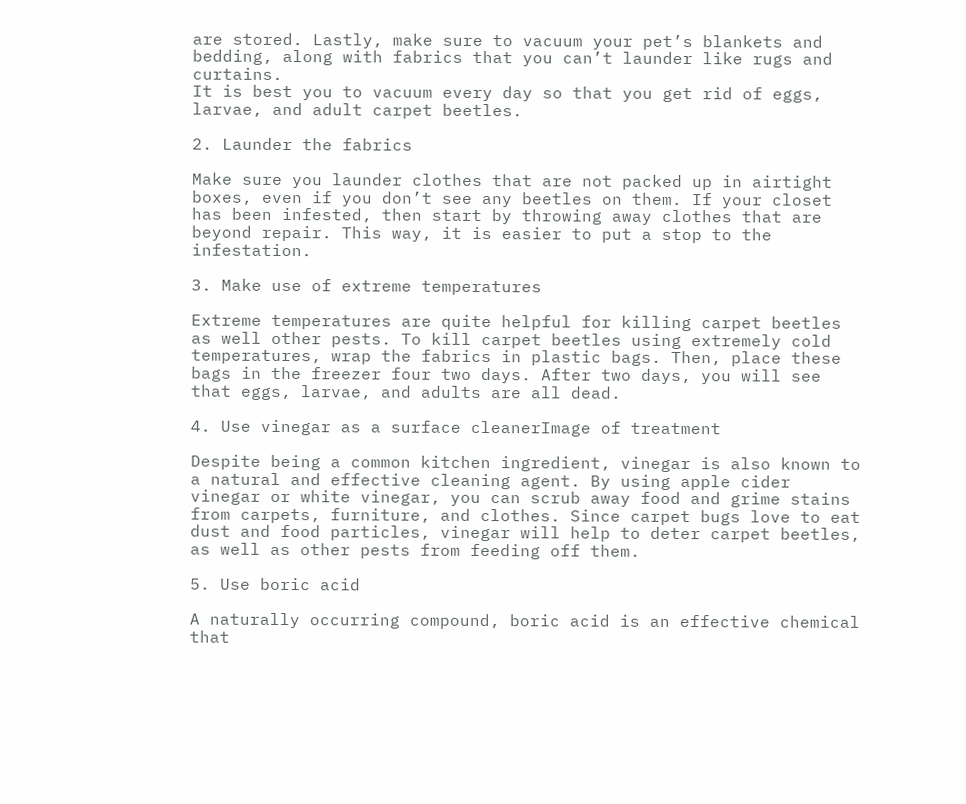are stored. Lastly, make sure to vacuum your pet’s blankets and bedding, along with fabrics that you can’t launder like rugs and curtains.
It is best you to vacuum every day so that you get rid of eggs, larvae, and adult carpet beetles.

2. Launder the fabrics

Make sure you launder clothes that are not packed up in airtight boxes, even if you don’t see any beetles on them. If your closet has been infested, then start by throwing away clothes that are beyond repair. This way, it is easier to put a stop to the infestation.

3. Make use of extreme temperatures

Extreme temperatures are quite helpful for killing carpet beetles as well other pests. To kill carpet beetles using extremely cold temperatures, wrap the fabrics in plastic bags. Then, place these bags in the freezer four two days. After two days, you will see that eggs, larvae, and adults are all dead.

4. Use vinegar as a surface cleanerImage of treatment

Despite being a common kitchen ingredient, vinegar is also known to a natural and effective cleaning agent. By using apple cider vinegar or white vinegar, you can scrub away food and grime stains from carpets, furniture, and clothes. Since carpet bugs love to eat dust and food particles, vinegar will help to deter carpet beetles, as well as other pests from feeding off them.

5. Use boric acid

A naturally occurring compound, boric acid is an effective chemical that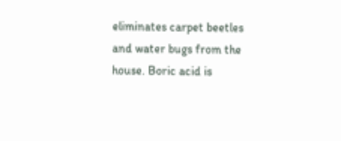eliminates carpet beetles and water bugs from the house. Boric acid is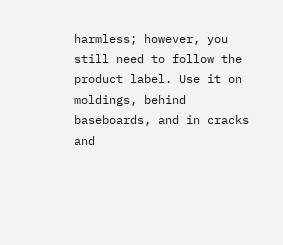harmless; however, you still need to follow the product label. Use it on moldings, behind baseboards, and in cracks and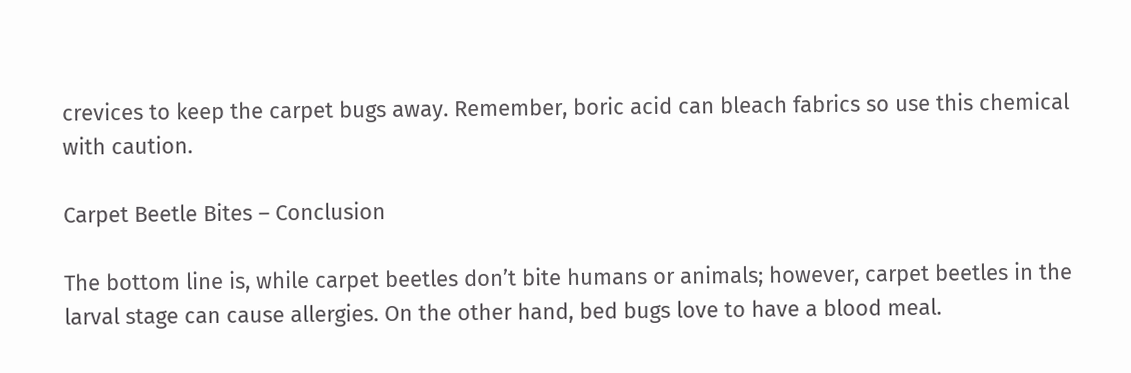crevices to keep the carpet bugs away. Remember, boric acid can bleach fabrics so use this chemical with caution.

Carpet Beetle Bites – Conclusion

The bottom line is, while carpet beetles don’t bite humans or animals; however, carpet beetles in the larval stage can cause allergies. On the other hand, bed bugs love to have a blood meal.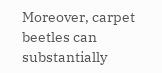Moreover, carpet beetles can substantially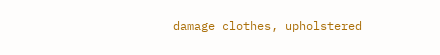damage clothes, upholstered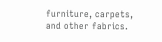furniture, carpets, and other fabrics.